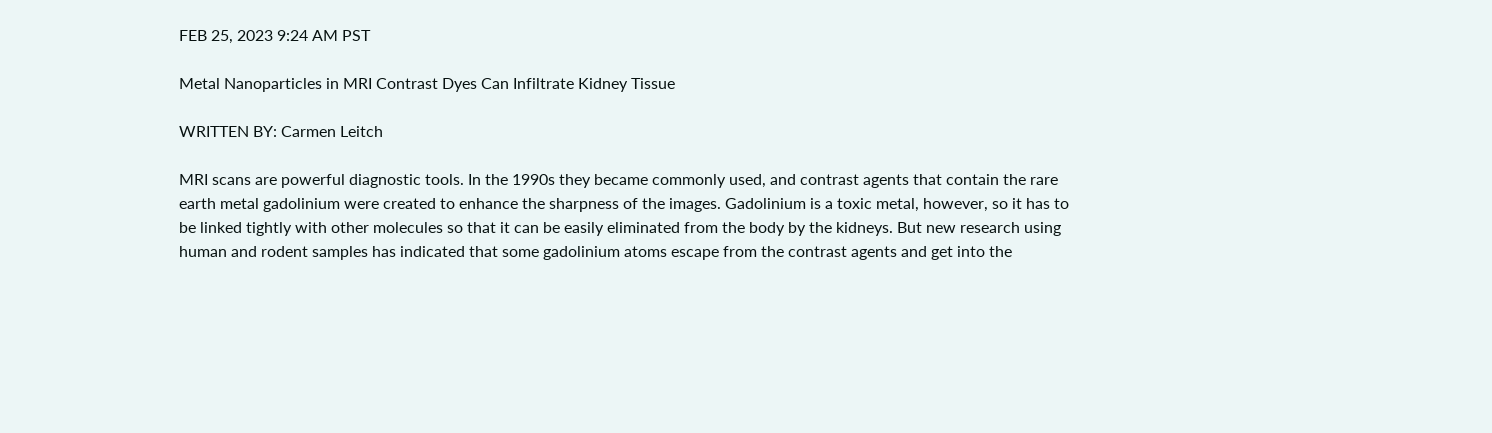FEB 25, 2023 9:24 AM PST

Metal Nanoparticles in MRI Contrast Dyes Can Infiltrate Kidney Tissue

WRITTEN BY: Carmen Leitch

MRI scans are powerful diagnostic tools. In the 1990s they became commonly used, and contrast agents that contain the rare earth metal gadolinium were created to enhance the sharpness of the images. Gadolinium is a toxic metal, however, so it has to be linked tightly with other molecules so that it can be easily eliminated from the body by the kidneys. But new research using human and rodent samples has indicated that some gadolinium atoms escape from the contrast agents and get into the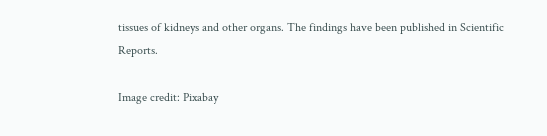tissues of kidneys and other organs. The findings have been published in Scientific Reports.

Image credit: Pixabay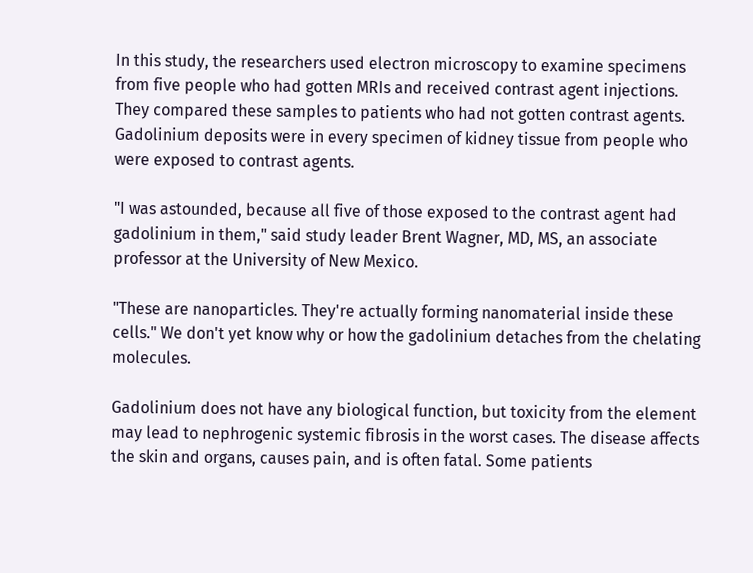In this study, the researchers used electron microscopy to examine specimens from five people who had gotten MRIs and received contrast agent injections. They compared these samples to patients who had not gotten contrast agents. Gadolinium deposits were in every specimen of kidney tissue from people who were exposed to contrast agents.

"I was astounded, because all five of those exposed to the contrast agent had gadolinium in them," said study leader Brent Wagner, MD, MS, an associate professor at the University of New Mexico.

"These are nanoparticles. They're actually forming nanomaterial inside these cells." We don't yet know why or how the gadolinium detaches from the chelating molecules.

Gadolinium does not have any biological function, but toxicity from the element may lead to nephrogenic systemic fibrosis in the worst cases. The disease affects the skin and organs, causes pain, and is often fatal. Some patients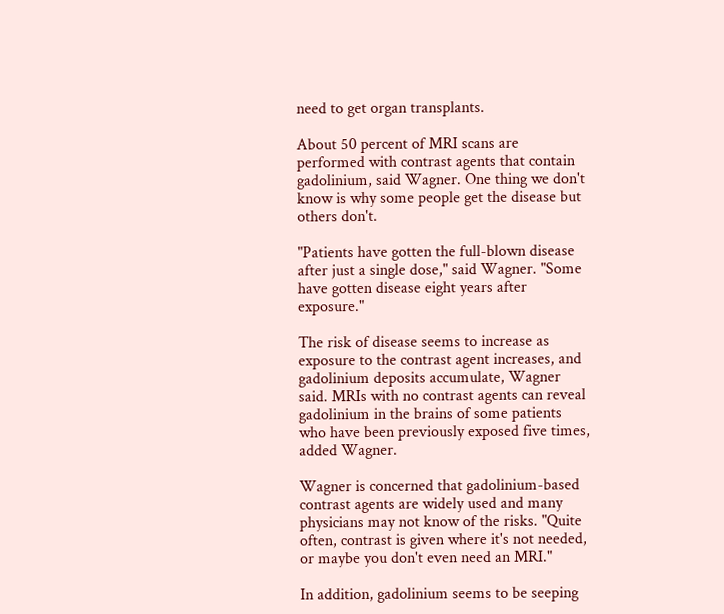need to get organ transplants.

About 50 percent of MRI scans are performed with contrast agents that contain gadolinium, said Wagner. One thing we don't know is why some people get the disease but others don't.

"Patients have gotten the full-blown disease after just a single dose," said Wagner. "Some have gotten disease eight years after exposure."

The risk of disease seems to increase as exposure to the contrast agent increases, and gadolinium deposits accumulate, Wagner said. MRIs with no contrast agents can reveal gadolinium in the brains of some patients who have been previously exposed five times, added Wagner.

Wagner is concerned that gadolinium-based contrast agents are widely used and many physicians may not know of the risks. "Quite often, contrast is given where it's not needed, or maybe you don't even need an MRI."

In addition, gadolinium seems to be seeping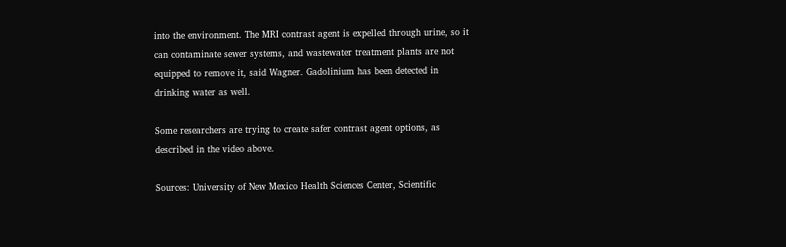into the environment. The MRI contrast agent is expelled through urine, so it can contaminate sewer systems, and wastewater treatment plants are not equipped to remove it, said Wagner. Gadolinium has been detected in drinking water as well.

Some researchers are trying to create safer contrast agent options, as described in the video above.

Sources: University of New Mexico Health Sciences Center, Scientific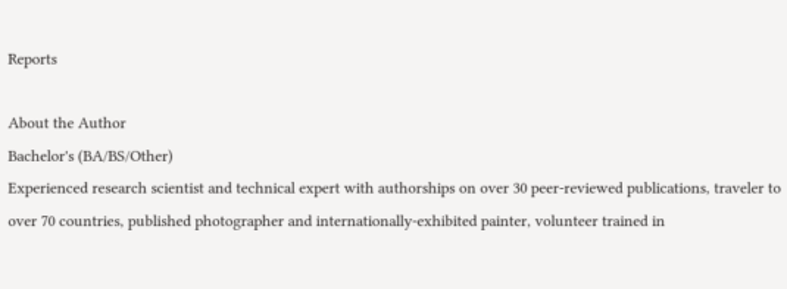Reports

About the Author
Bachelor's (BA/BS/Other)
Experienced research scientist and technical expert with authorships on over 30 peer-reviewed publications, traveler to over 70 countries, published photographer and internationally-exhibited painter, volunteer trained in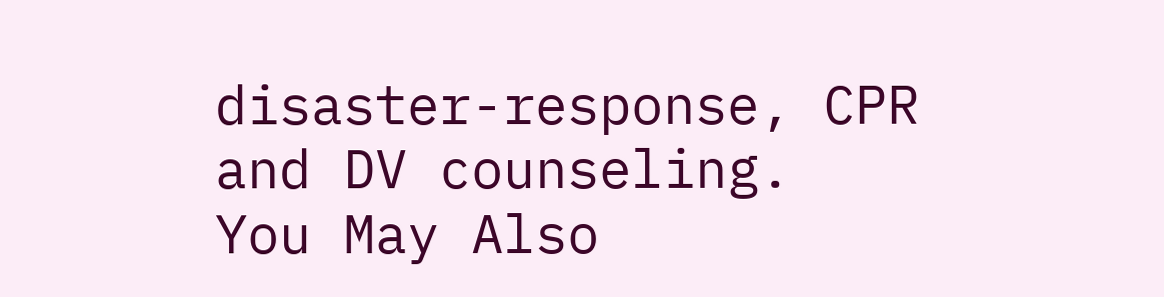disaster-response, CPR and DV counseling.
You May Also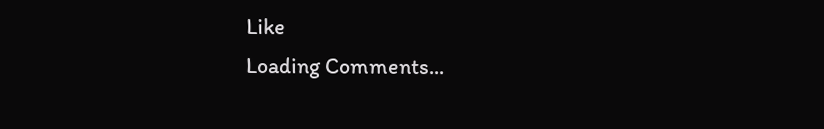Like
Loading Comments...